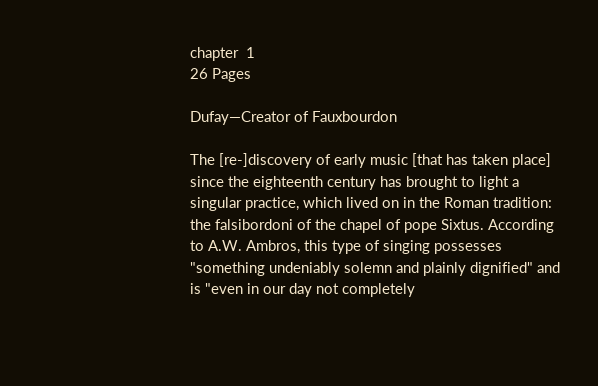chapter  1
26 Pages

Dufay—Creator of Fauxbourdon

The [re-]discovery of early music [that has taken place] since the eighteenth century has brought to light a singular practice, which lived on in the Roman tradition: the falsibordoni of the chapel of pope Sixtus. According to A.W. Ambros, this type of singing possesses "something undeniably solemn and plainly dignified" and is "even in our day not completely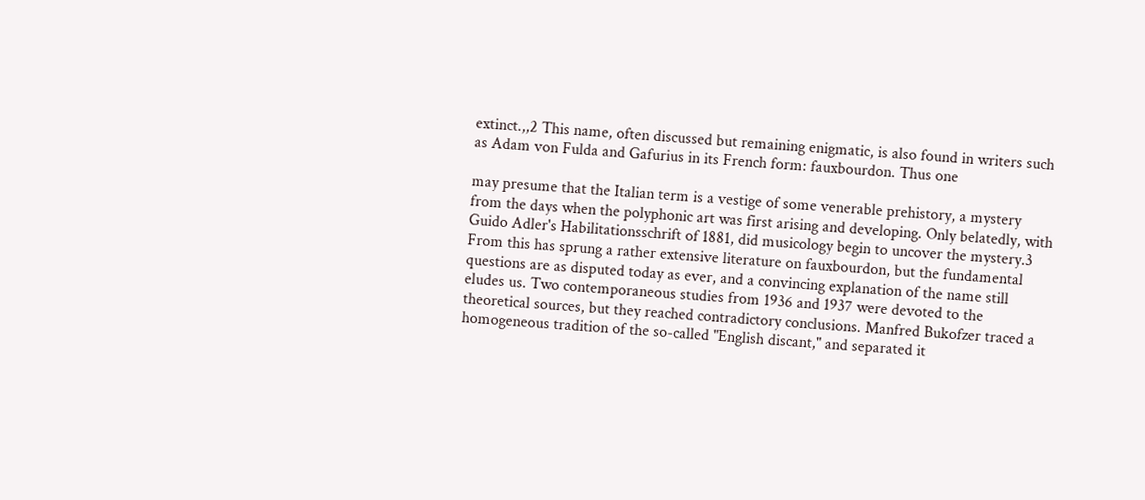extinct.,,2 This name, often discussed but remaining enigmatic, is also found in writers such as Adam von Fulda and Gafurius in its French form: fauxbourdon. Thus one

may presume that the Italian term is a vestige of some venerable prehistory, a mystery from the days when the polyphonic art was first arising and developing. Only belatedly, with Guido Adler's Habilitationsschrift of 1881, did musicology begin to uncover the mystery.3 From this has sprung a rather extensive literature on fauxbourdon, but the fundamental questions are as disputed today as ever, and a convincing explanation of the name still eludes us. Two contemporaneous studies from 1936 and 1937 were devoted to the theoretical sources, but they reached contradictory conclusions. Manfred Bukofzer traced a homogeneous tradition of the so-called "English discant," and separated it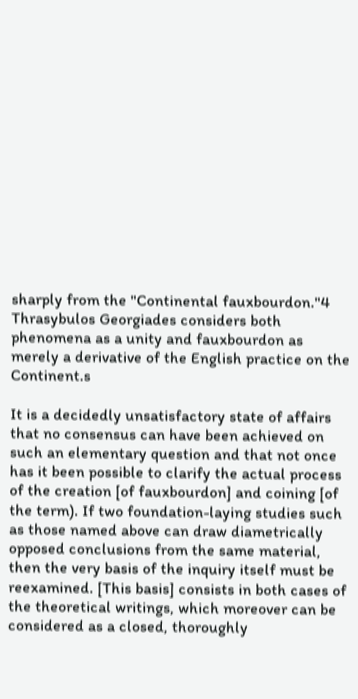sharply from the "Continental fauxbourdon."4 Thrasybulos Georgiades considers both phenomena as a unity and fauxbourdon as merely a derivative of the English practice on the Continent.s

It is a decidedly unsatisfactory state of affairs that no consensus can have been achieved on such an elementary question and that not once has it been possible to clarify the actual process of the creation [of fauxbourdon] and coining [of the term). If two foundation-laying studies such as those named above can draw diametrically opposed conclusions from the same material, then the very basis of the inquiry itself must be reexamined. [This basis] consists in both cases of the theoretical writings, which moreover can be considered as a closed, thoroughly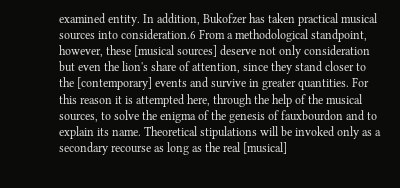examined entity. In addition, Bukofzer has taken practical musical sources into consideration.6 From a methodological standpoint, however, these [musical sources] deserve not only consideration but even the lion's share of attention, since they stand closer to the [contemporary] events and survive in greater quantities. For this reason it is attempted here, through the help of the musical sources, to solve the enigma of the genesis of fauxbourdon and to explain its name. Theoretical stipulations will be invoked only as a secondary recourse as long as the real [musical]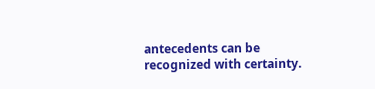antecedents can be recognized with certainty.